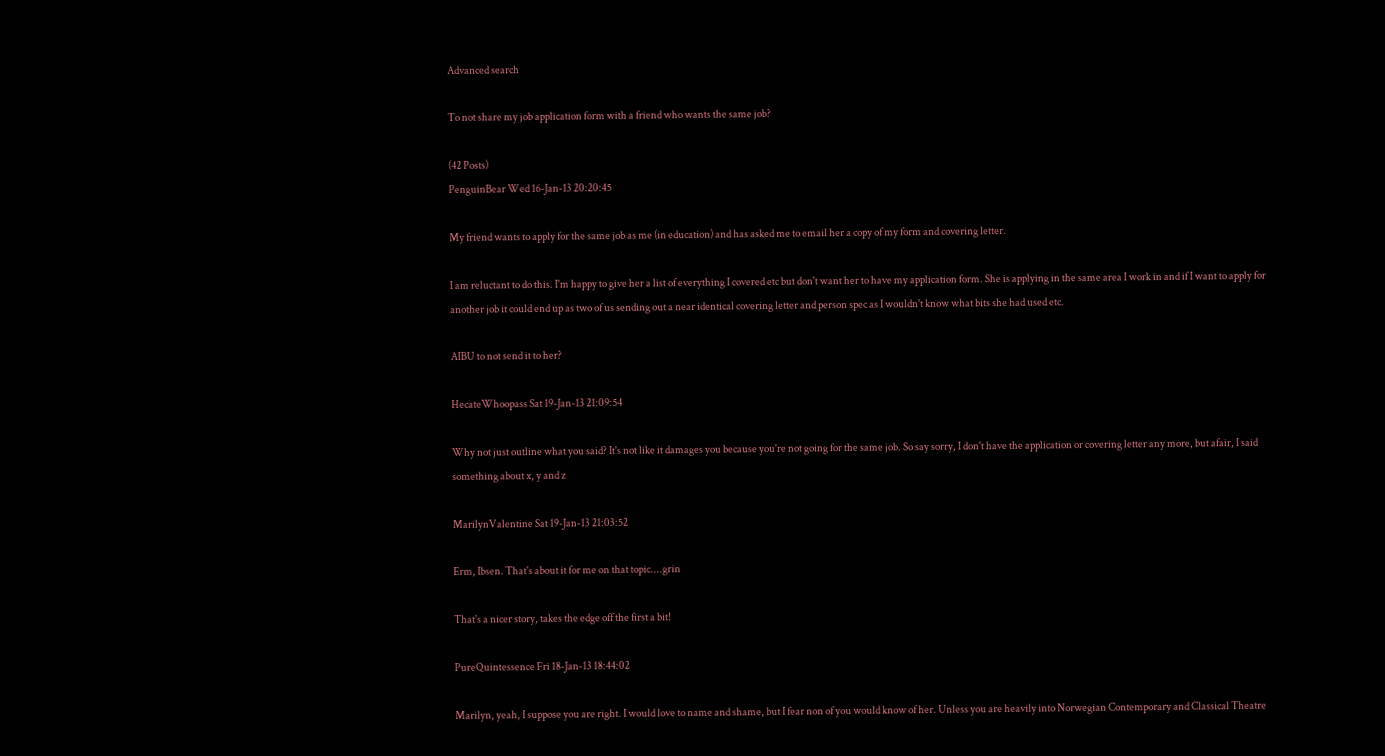Advanced search

To not share my job application form with a friend who wants the same job?

(42 Posts)
PenguinBear Wed 16-Jan-13 20:20:45

My friend wants to apply for the same job as me (in education) and has asked me to email her a copy of my form and covering letter.

I am reluctant to do this. I'm happy to give her a list of everything I covered etc but don't want her to have my application form. She is applying in the same area I work in and if I want to apply for another job it could end up as two of us sending out a near identical covering letter and person spec as I wouldn't know what bits she had used etc.

AIBU to not send it to her?

HecateWhoopass Sat 19-Jan-13 21:09:54

Why not just outline what you said? It's not like it damages you because you're not going for the same job. So say sorry, I don't have the application or covering letter any more, but afair, I said something about x, y and z

MarilynValentine Sat 19-Jan-13 21:03:52

Erm, Ibsen. That's about it for me on that topic....grin

That's a nicer story, takes the edge off the first a bit!

PureQuintessence Fri 18-Jan-13 18:44:02

Marilyn, yeah, I suppose you are right. I would love to name and shame, but I fear non of you would know of her. Unless you are heavily into Norwegian Contemporary and Classical Theatre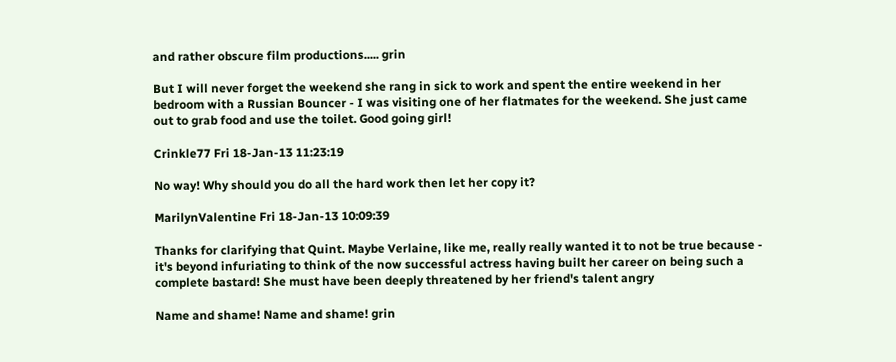and rather obscure film productions..... grin

But I will never forget the weekend she rang in sick to work and spent the entire weekend in her bedroom with a Russian Bouncer - I was visiting one of her flatmates for the weekend. She just came out to grab food and use the toilet. Good going girl!

Crinkle77 Fri 18-Jan-13 11:23:19

No way! Why should you do all the hard work then let her copy it?

MarilynValentine Fri 18-Jan-13 10:09:39

Thanks for clarifying that Quint. Maybe Verlaine, like me, really really wanted it to not be true because - it's beyond infuriating to think of the now successful actress having built her career on being such a complete bastard! She must have been deeply threatened by her friend's talent angry

Name and shame! Name and shame! grin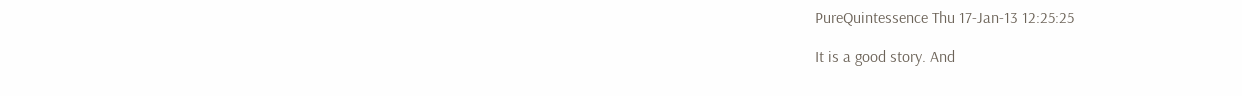PureQuintessence Thu 17-Jan-13 12:25:25

It is a good story. And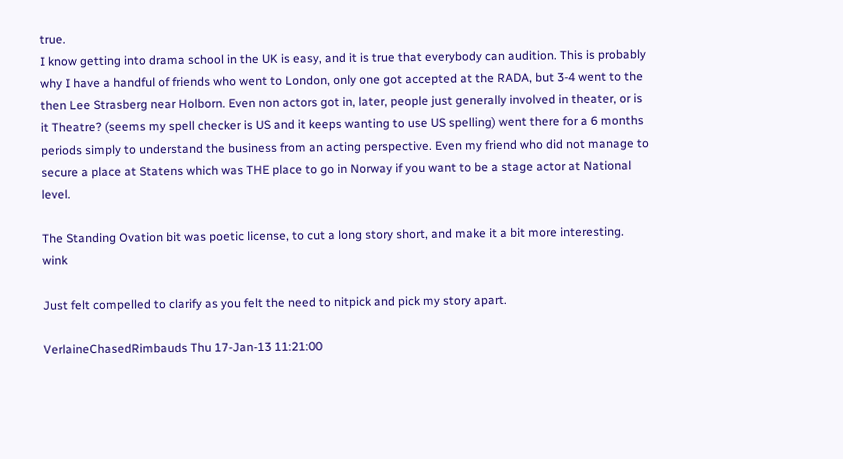true.
I know getting into drama school in the UK is easy, and it is true that everybody can audition. This is probably why I have a handful of friends who went to London, only one got accepted at the RADA, but 3-4 went to the then Lee Strasberg near Holborn. Even non actors got in, later, people just generally involved in theater, or is it Theatre? (seems my spell checker is US and it keeps wanting to use US spelling) went there for a 6 months periods simply to understand the business from an acting perspective. Even my friend who did not manage to secure a place at Statens which was THE place to go in Norway if you want to be a stage actor at National level.

The Standing Ovation bit was poetic license, to cut a long story short, and make it a bit more interesting. wink

Just felt compelled to clarify as you felt the need to nitpick and pick my story apart.

VerlaineChasedRimbauds Thu 17-Jan-13 11:21:00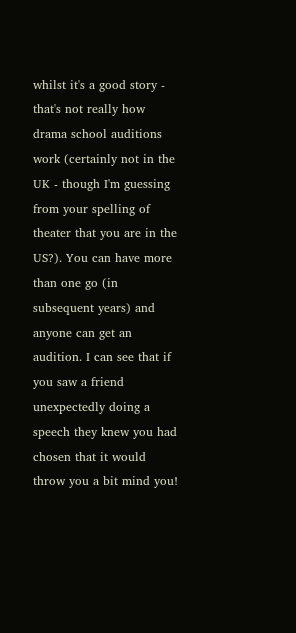whilst it's a good story - that's not really how drama school auditions work (certainly not in the UK - though I'm guessing from your spelling of theater that you are in the US?). You can have more than one go (in subsequent years) and anyone can get an audition. I can see that if you saw a friend unexpectedly doing a speech they knew you had chosen that it would throw you a bit mind you!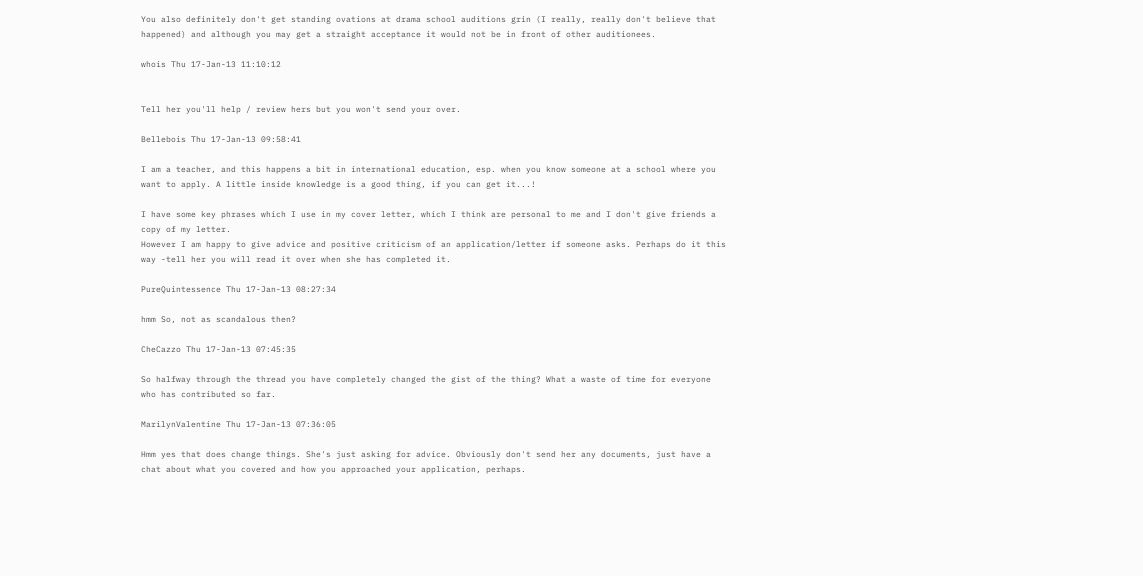You also definitely don't get standing ovations at drama school auditions grin (I really, really don't believe that happened) and although you may get a straight acceptance it would not be in front of other auditionees.

whois Thu 17-Jan-13 11:10:12


Tell her you'll help / review hers but you won't send your over.

Bellebois Thu 17-Jan-13 09:58:41

I am a teacher, and this happens a bit in international education, esp. when you know someone at a school where you want to apply. A little inside knowledge is a good thing, if you can get it...!

I have some key phrases which I use in my cover letter, which I think are personal to me and I don't give friends a copy of my letter.
However I am happy to give advice and positive criticism of an application/letter if someone asks. Perhaps do it this way -tell her you will read it over when she has completed it.

PureQuintessence Thu 17-Jan-13 08:27:34

hmm So, not as scandalous then?

CheCazzo Thu 17-Jan-13 07:45:35

So halfway through the thread you have completely changed the gist of the thing? What a waste of time for everyone who has contributed so far.

MarilynValentine Thu 17-Jan-13 07:36:05

Hmm yes that does change things. She's just asking for advice. Obviously don't send her any documents, just have a chat about what you covered and how you approached your application, perhaps.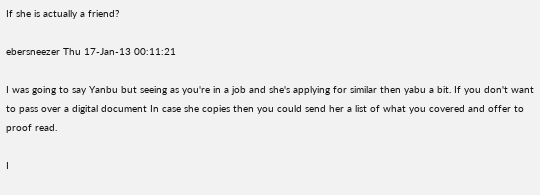If she is actually a friend?

ebersneezer Thu 17-Jan-13 00:11:21

I was going to say Yanbu but seeing as you're in a job and she's applying for similar then yabu a bit. If you don't want to pass over a digital document In case she copies then you could send her a list of what you covered and offer to proof read.

I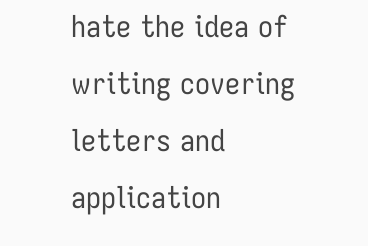hate the idea of writing covering letters and application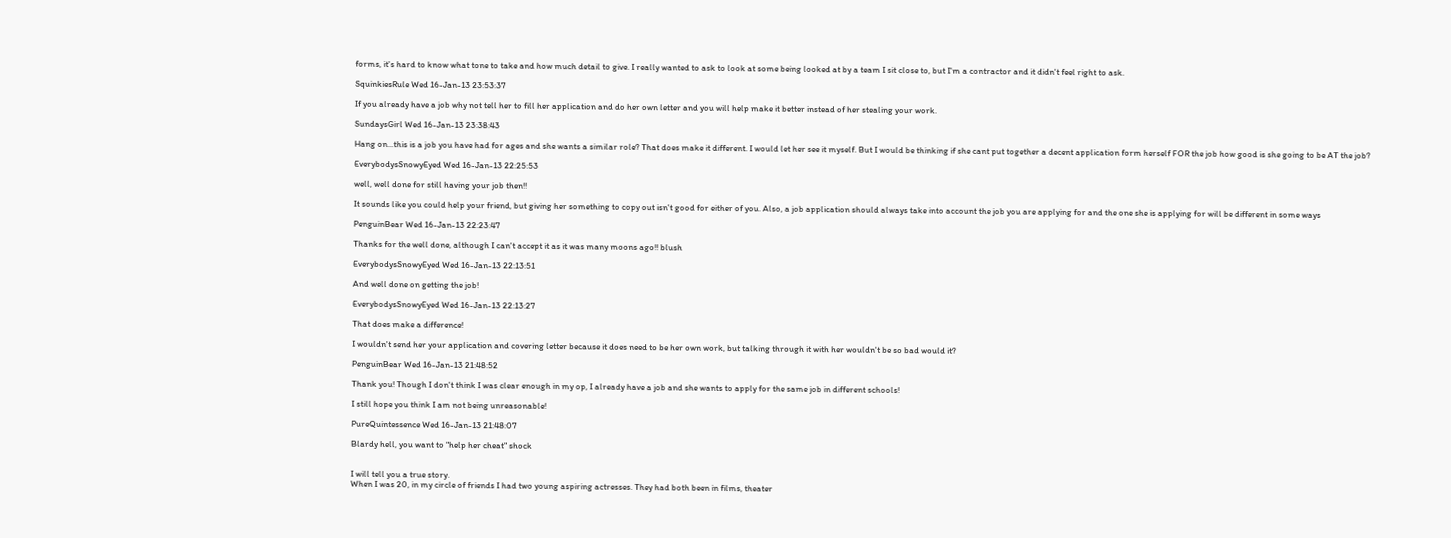forms, it's hard to know what tone to take and how much detail to give. I really wanted to ask to look at some being looked at by a team I sit close to, but I'm a contractor and it didn't feel right to ask.

SquinkiesRule Wed 16-Jan-13 23:53:37

If you already have a job why not tell her to fill her application and do her own letter and you will help make it better instead of her stealing your work.

SundaysGirl Wed 16-Jan-13 23:38:43

Hang on...this is a job you have had for ages and she wants a similar role? That does make it different. I would let her see it myself. But I would be thinking if she cant put together a decent application form herself FOR the job how good is she going to be AT the job?

EverybodysSnowyEyed Wed 16-Jan-13 22:25:53

well, well done for still having your job then!!

It sounds like you could help your friend, but giving her something to copy out isn't good for either of you. Also, a job application should always take into account the job you are applying for and the one she is applying for will be different in some ways

PenguinBear Wed 16-Jan-13 22:23:47

Thanks for the well done, although I can't accept it as it was many moons ago!! blush

EverybodysSnowyEyed Wed 16-Jan-13 22:13:51

And well done on getting the job!

EverybodysSnowyEyed Wed 16-Jan-13 22:13:27

That does make a difference!

I wouldn't send her your application and covering letter because it does need to be her own work, but talking through it with her wouldn't be so bad would it?

PenguinBear Wed 16-Jan-13 21:48:52

Thank you! Though I don't think I was clear enough in my op, I already have a job and she wants to apply for the same job in different schools!

I still hope you think I am not being unreasonable!

PureQuintessence Wed 16-Jan-13 21:48:07

Blardy hell, you want to "help her cheat" shock


I will tell you a true story.
When I was 20, in my circle of friends I had two young aspiring actresses. They had both been in films, theater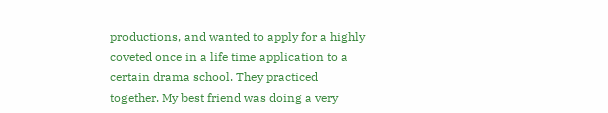productions, and wanted to apply for a highly coveted once in a life time application to a certain drama school. They practiced together. My best friend was doing a very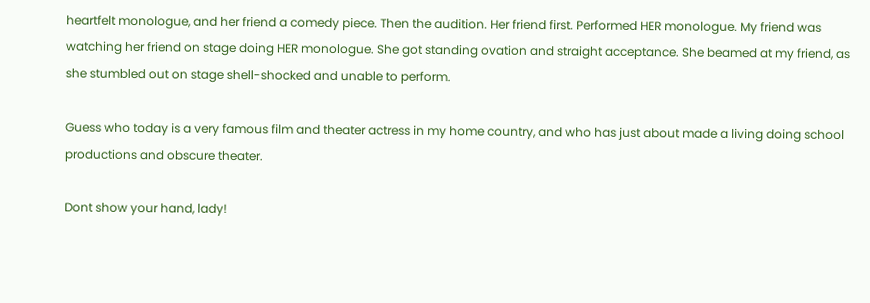heartfelt monologue, and her friend a comedy piece. Then the audition. Her friend first. Performed HER monologue. My friend was watching her friend on stage doing HER monologue. She got standing ovation and straight acceptance. She beamed at my friend, as she stumbled out on stage shell-shocked and unable to perform.

Guess who today is a very famous film and theater actress in my home country, and who has just about made a living doing school productions and obscure theater.

Dont show your hand, lady!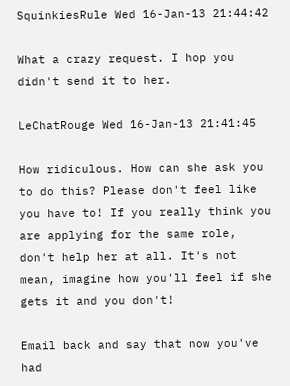SquinkiesRule Wed 16-Jan-13 21:44:42

What a crazy request. I hop you didn't send it to her.

LeChatRouge Wed 16-Jan-13 21:41:45

How ridiculous. How can she ask you to do this? Please don't feel like you have to! If you really think you are applying for the same role, don't help her at all. It's not mean, imagine how you'll feel if she gets it and you don't!

Email back and say that now you've had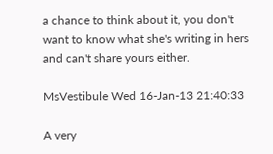a chance to think about it, you don't want to know what she's writing in hers and can't share yours either.

MsVestibule Wed 16-Jan-13 21:40:33

A very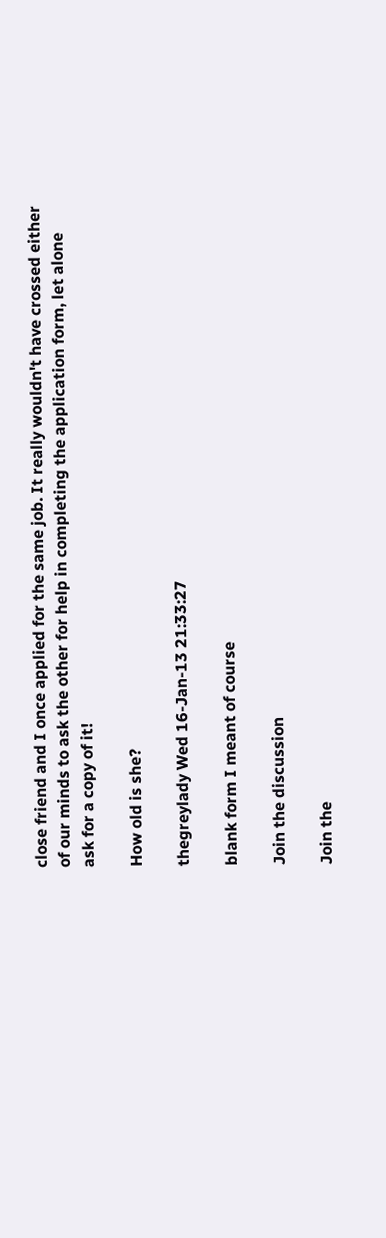close friend and I once applied for the same job. It really wouldn't have crossed either of our minds to ask the other for help in completing the application form, let alone ask for a copy of it!

How old is she?

thegreylady Wed 16-Jan-13 21:33:27

blank form I meant of course

Join the discussion

Join the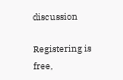discussion

Registering is free,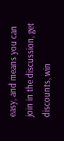easy, and means you can join in the discussion, get discounts, win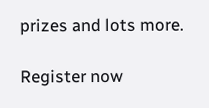prizes and lots more.

Register now